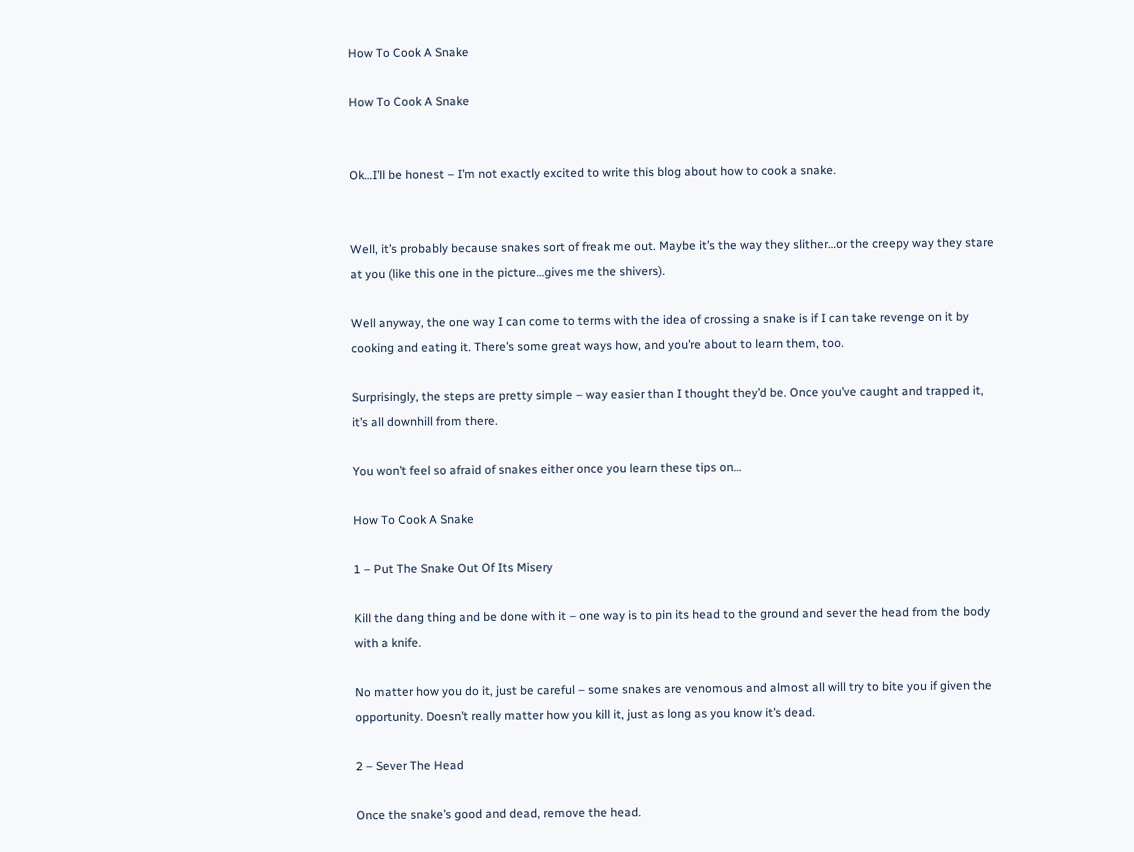How To Cook A Snake

How To Cook A Snake


Ok…I’ll be honest – I’m not exactly excited to write this blog about how to cook a snake.


Well, it’s probably because snakes sort of freak me out. Maybe it’s the way they slither…or the creepy way they stare at you (like this one in the picture…gives me the shivers).

Well anyway, the one way I can come to terms with the idea of crossing a snake is if I can take revenge on it by cooking and eating it. There’s some great ways how, and you’re about to learn them, too.

Surprisingly, the steps are pretty simple – way easier than I thought they’d be. Once you’ve caught and trapped it, it’s all downhill from there.

You won’t feel so afraid of snakes either once you learn these tips on…

How To Cook A Snake

1 – Put The Snake Out Of Its Misery

Kill the dang thing and be done with it – one way is to pin its head to the ground and sever the head from the body with a knife.

No matter how you do it, just be careful – some snakes are venomous and almost all will try to bite you if given the opportunity. Doesn’t really matter how you kill it, just as long as you know it’s dead.

2 – Sever The Head

Once the snake’s good and dead, remove the head.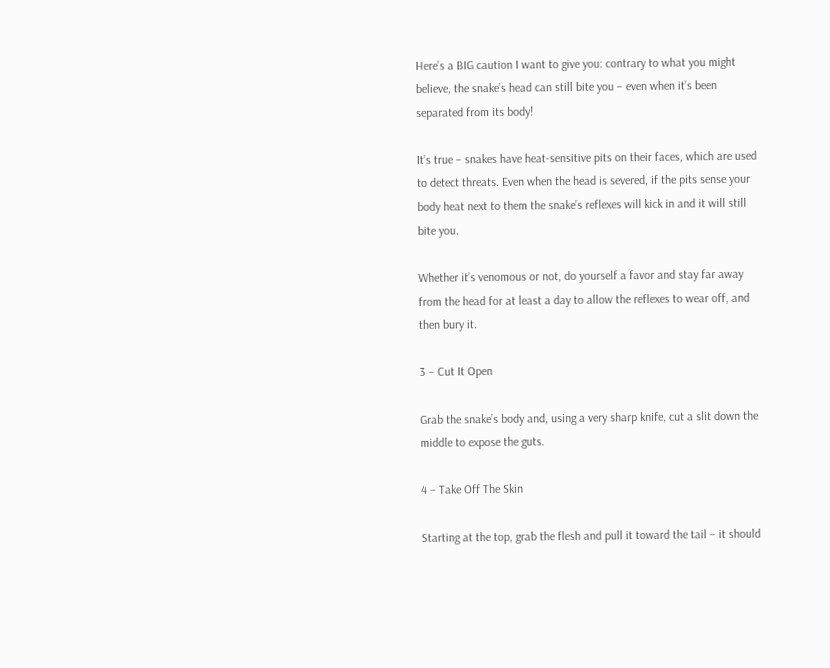Here’s a BIG caution I want to give you: contrary to what you might believe, the snake’s head can still bite you – even when it’s been separated from its body!

It’s true – snakes have heat-sensitive pits on their faces, which are used to detect threats. Even when the head is severed, if the pits sense your body heat next to them the snake’s reflexes will kick in and it will still bite you.

Whether it’s venomous or not, do yourself a favor and stay far away from the head for at least a day to allow the reflexes to wear off, and then bury it.

3 – Cut It Open

Grab the snake’s body and, using a very sharp knife, cut a slit down the middle to expose the guts.

4 – Take Off The Skin

Starting at the top, grab the flesh and pull it toward the tail – it should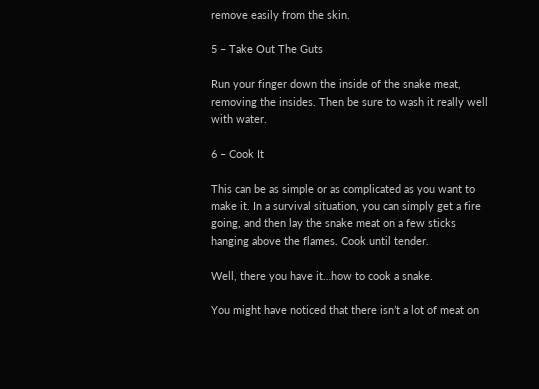remove easily from the skin.

5 – Take Out The Guts

Run your finger down the inside of the snake meat, removing the insides. Then be sure to wash it really well with water.

6 – Cook It

This can be as simple or as complicated as you want to make it. In a survival situation, you can simply get a fire going, and then lay the snake meat on a few sticks hanging above the flames. Cook until tender.

Well, there you have it…how to cook a snake.

You might have noticed that there isn’t a lot of meat on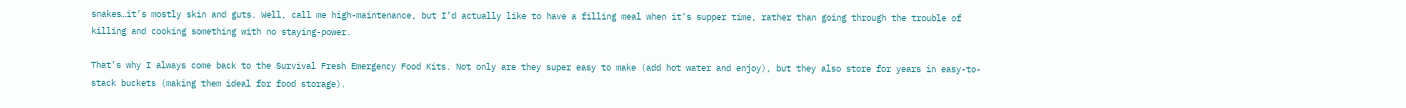snakes…it’s mostly skin and guts. Well, call me high-maintenance, but I’d actually like to have a filling meal when it’s supper time, rather than going through the trouble of killing and cooking something with no staying-power.

That’s why I always come back to the Survival Fresh Emergency Food Kits. Not only are they super easy to make (add hot water and enjoy), but they also store for years in easy-to-stack buckets (making them ideal for food storage).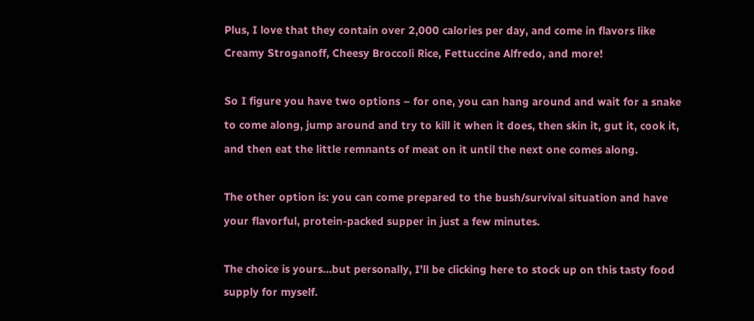Plus, I love that they contain over 2,000 calories per day, and come in flavors like Creamy Stroganoff, Cheesy Broccoli Rice, Fettuccine Alfredo, and more!

So I figure you have two options – for one, you can hang around and wait for a snake to come along, jump around and try to kill it when it does, then skin it, gut it, cook it, and then eat the little remnants of meat on it until the next one comes along.

The other option is: you can come prepared to the bush/survival situation and have your flavorful, protein-packed supper in just a few minutes.

The choice is yours…but personally, I’ll be clicking here to stock up on this tasty food supply for myself.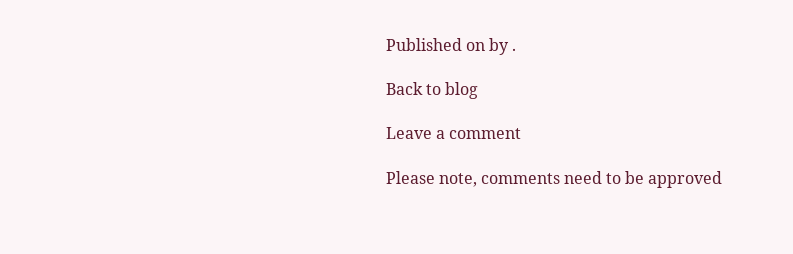Published on by .

Back to blog

Leave a comment

Please note, comments need to be approved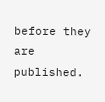before they are published.